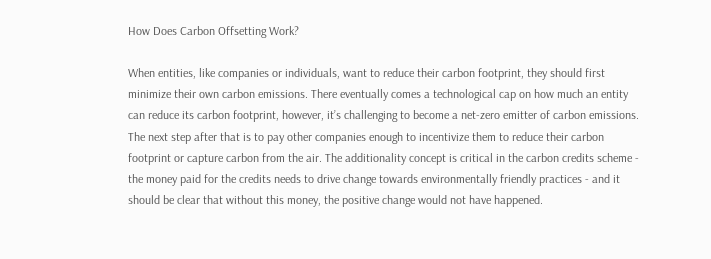How Does Carbon Offsetting Work?

When entities, like companies or individuals, want to reduce their carbon footprint, they should first minimize their own carbon emissions. There eventually comes a technological cap on how much an entity can reduce its carbon footprint, however, it’s challenging to become a net-zero emitter of carbon emissions. The next step after that is to pay other companies enough to incentivize them to reduce their carbon footprint or capture carbon from the air. The additionality concept is critical in the carbon credits scheme - the money paid for the credits needs to drive change towards environmentally friendly practices - and it should be clear that without this money, the positive change would not have happened.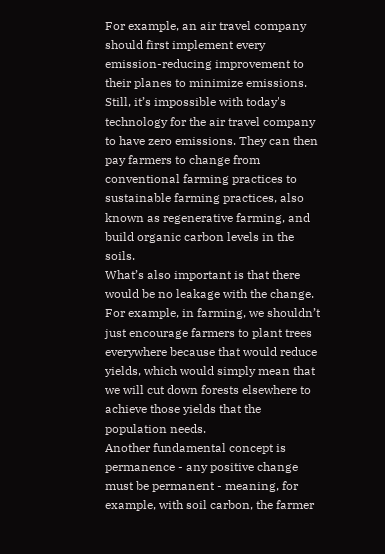For example, an air travel company should first implement every emission-reducing improvement to their planes to minimize emissions. Still, it’s impossible with today's technology for the air travel company to have zero emissions. They can then pay farmers to change from conventional farming practices to sustainable farming practices, also known as regenerative farming, and build organic carbon levels in the soils.
What’s also important is that there would be no leakage with the change. For example, in farming, we shouldn’t just encourage farmers to plant trees everywhere because that would reduce yields, which would simply mean that we will cut down forests elsewhere to achieve those yields that the population needs.
Another fundamental concept is permanence - any positive change must be permanent - meaning, for example, with soil carbon, the farmer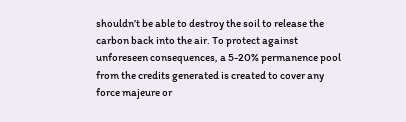shouldn’t be able to destroy the soil to release the carbon back into the air. To protect against unforeseen consequences, a 5-20% permanence pool from the credits generated is created to cover any force majeure or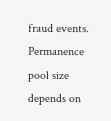fraud events. Permanence pool size depends on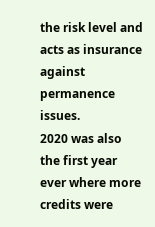the risk level and acts as insurance against permanence issues.
2020 was also the first year ever where more credits were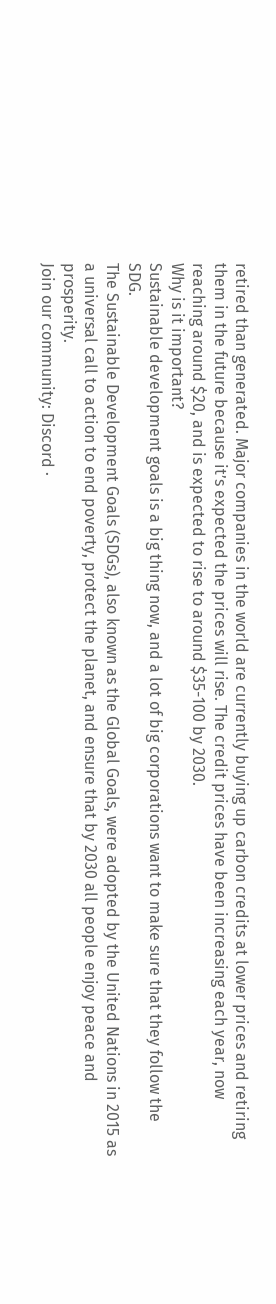retired than generated. Major companies in the world are currently buying up carbon credits at lower prices and retiring them in the future because it’s expected the prices will rise. The credit prices have been increasing each year, now reaching around $20, and is expected to rise to around $35-100 by 2030.
Why is it important?
Sustainable development goals is a big thing now, and a lot of big corporations want to make sure that they follow the SDG.
The Sustainable Development Goals (SDGs), also known as the Global Goals, were adopted by the United Nations in 2015 as a universal call to action to end poverty, protect the planet, and ensure that by 2030 all people enjoy peace and prosperity.
Join our community: Discord ·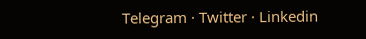Telegram · Twitter · Linkedin